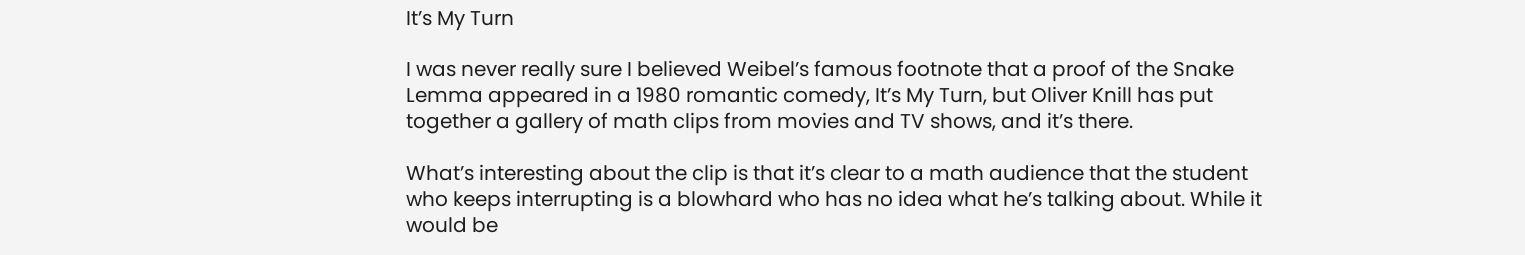It’s My Turn

I was never really sure I believed Weibel’s famous footnote that a proof of the Snake Lemma appeared in a 1980 romantic comedy, It’s My Turn, but Oliver Knill has put together a gallery of math clips from movies and TV shows, and it’s there.

What’s interesting about the clip is that it’s clear to a math audience that the student who keeps interrupting is a blowhard who has no idea what he’s talking about. While it would be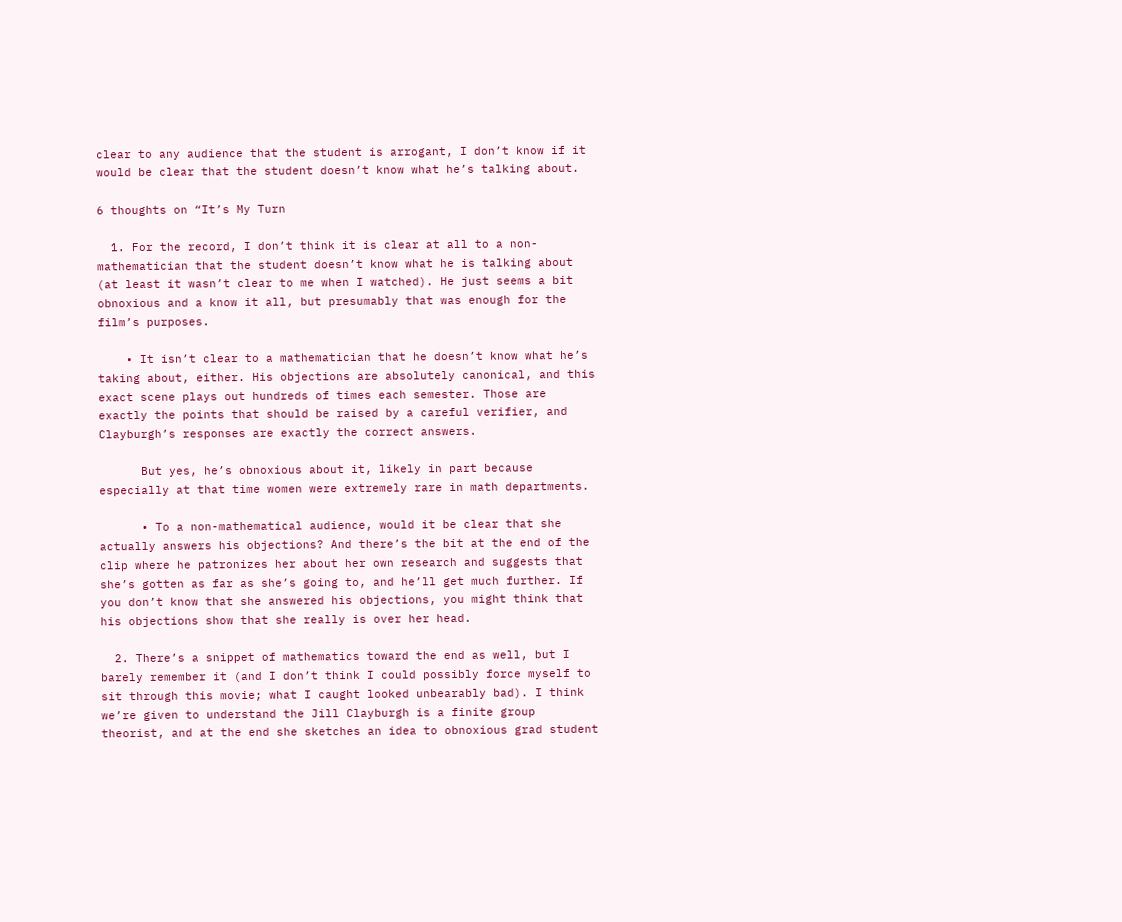clear to any audience that the student is arrogant, I don’t know if it would be clear that the student doesn’t know what he’s talking about.

6 thoughts on “It’s My Turn

  1. For the record, I don’t think it is clear at all to a non-mathematician that the student doesn’t know what he is talking about (at least it wasn’t clear to me when I watched). He just seems a bit obnoxious and a know it all, but presumably that was enough for the film’s purposes.

    • It isn’t clear to a mathematician that he doesn’t know what he’s taking about, either. His objections are absolutely canonical, and this exact scene plays out hundreds of times each semester. Those are exactly the points that should be raised by a careful verifier, and Clayburgh’s responses are exactly the correct answers.

      But yes, he’s obnoxious about it, likely in part because especially at that time women were extremely rare in math departments.

      • To a non-mathematical audience, would it be clear that she actually answers his objections? And there’s the bit at the end of the clip where he patronizes her about her own research and suggests that she’s gotten as far as she’s going to, and he’ll get much further. If you don’t know that she answered his objections, you might think that his objections show that she really is over her head.

  2. There’s a snippet of mathematics toward the end as well, but I barely remember it (and I don’t think I could possibly force myself to sit through this movie; what I caught looked unbearably bad). I think we’re given to understand the Jill Clayburgh is a finite group theorist, and at the end she sketches an idea to obnoxious grad student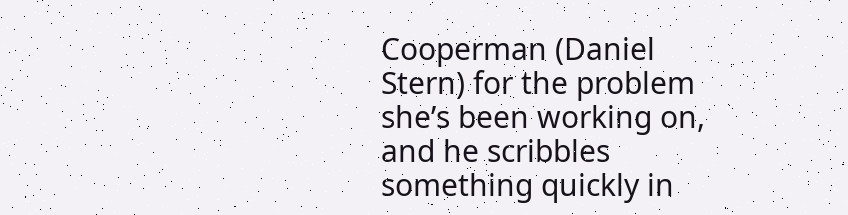Cooperman (Daniel Stern) for the problem she’s been working on, and he scribbles something quickly in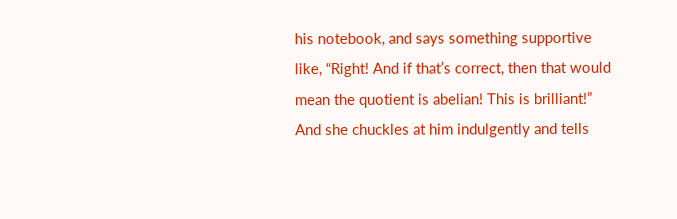his notebook, and says something supportive like, “Right! And if that’s correct, then that would mean the quotient is abelian! This is brilliant!” And she chuckles at him indulgently and tells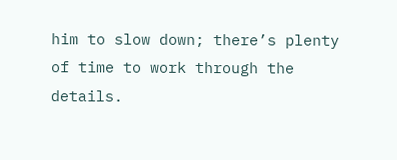him to slow down; there’s plenty of time to work through the details.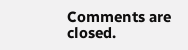Comments are closed.